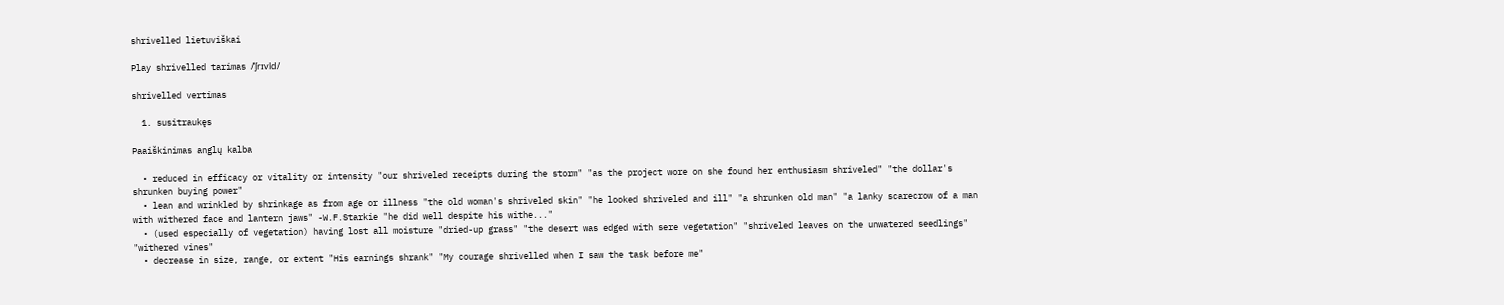shrivelled lietuviškai

Play shrivelled tarimas /ˈʃrɪvld/

shrivelled vertimas

  1. susitraukęs

Paaiškinimas anglų kalba

  • reduced in efficacy or vitality or intensity "our shriveled receipts during the storm" "as the project wore on she found her enthusiasm shriveled" "the dollar's shrunken buying power"
  • lean and wrinkled by shrinkage as from age or illness "the old woman's shriveled skin" "he looked shriveled and ill" "a shrunken old man" "a lanky scarecrow of a man with withered face and lantern jaws" -W.F.Starkie "he did well despite his withe..."
  • (used especially of vegetation) having lost all moisture "dried-up grass" "the desert was edged with sere vegetation" "shriveled leaves on the unwatered seedlings" "withered vines"
  • decrease in size, range, or extent "His earnings shrank" "My courage shrivelled when I saw the task before me"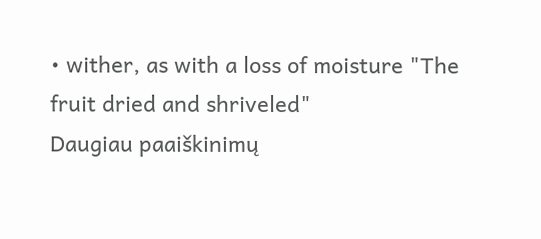• wither, as with a loss of moisture "The fruit dried and shriveled"
Daugiau paaiškinimų